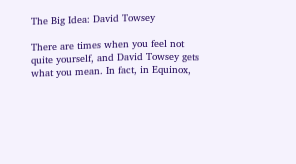The Big Idea: David Towsey

There are times when you feel not quite yourself, and David Towsey gets what you mean. In fact, in Equinox,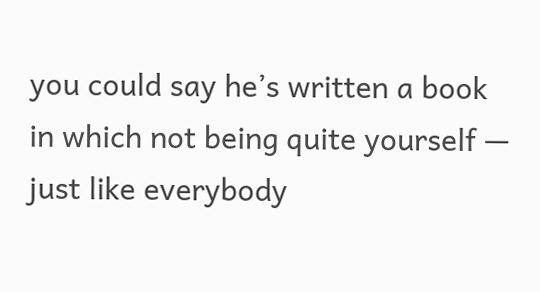you could say he’s written a book in which not being quite yourself — just like everybody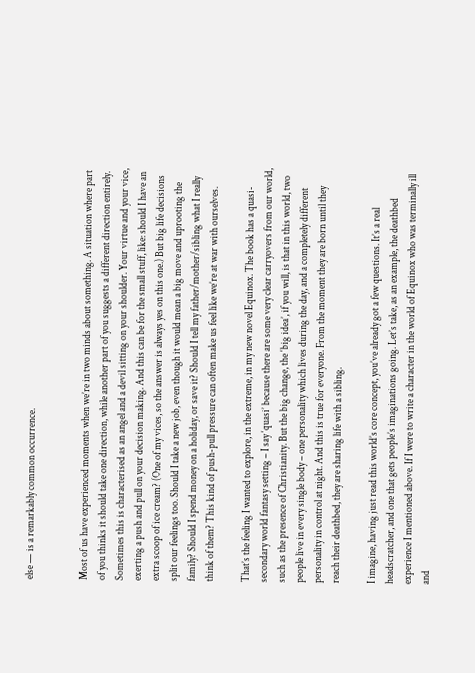else — is a remarkably common occurrence.


Most of us have experienced moments when we’re in two minds about something. A situation where part of you thinks it should take one direction, while another part of you suggests a different direction entirely. Sometimes this is characterised as an angel and a devil sitting on your shoulder. Your virtue and your vice, exerting a push and pull on your decision making. And this can be for the small stuff, like: should I have an extra scoop of ice cream? (One of my vices, so the answer is always yes on this one.) But big life decisions split our feelings too. Should I take a new job, even though it would mean a big move and uprooting the family? Should I spend money on a holiday, or save it? Should I tell my father/mother/sibling what I really think of them? This kind of push-pull pressure can often make us feel like we’re at war with ourselves.

That’s the feeling I wanted to explore, in the extreme, in my new novel Equinox. The book has a quasi-secondary world fantasy setting – I say ‘quasi’ because there are some very clear carryovers from our world, such as the presence of Christianity. But the big change, the ‘big idea’, if you will, is that in this world, two people live in every single body – one personality which lives during the day, and a completely different personality in control at night. And this is true for everyone. From the moment they are born until they reach their deathbed, they are sharing life with a sibling.

I imagine, having just read this world’s core concept, you’ve already got a few questions. It’s a real headscratcher, and one that gets people’s imaginations going. Let’s take, as an example, the deathbed experience I mentioned above. If I were to write a character in the world of Equinox who was terminally ill and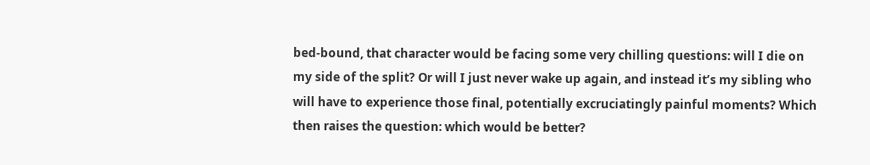bed-bound, that character would be facing some very chilling questions: will I die on my side of the split? Or will I just never wake up again, and instead it’s my sibling who will have to experience those final, potentially excruciatingly painful moments? Which then raises the question: which would be better?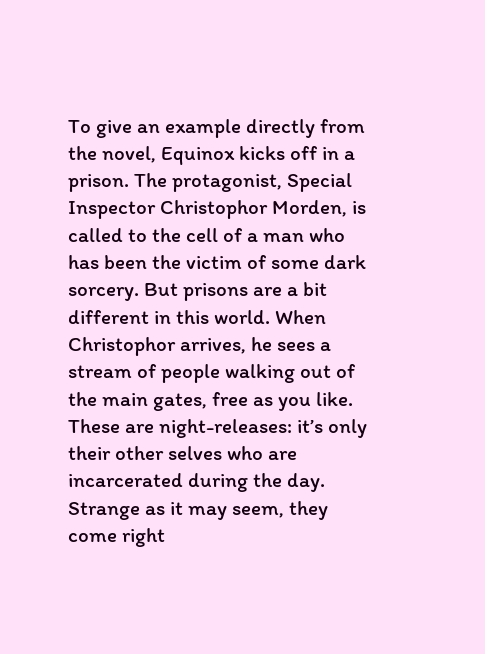To give an example directly from the novel, Equinox kicks off in a prison. The protagonist, Special Inspector Christophor Morden, is called to the cell of a man who has been the victim of some dark sorcery. But prisons are a bit different in this world. When Christophor arrives, he sees a stream of people walking out of the main gates, free as you like. These are night-releases: it’s only their other selves who are incarcerated during the day. Strange as it may seem, they come right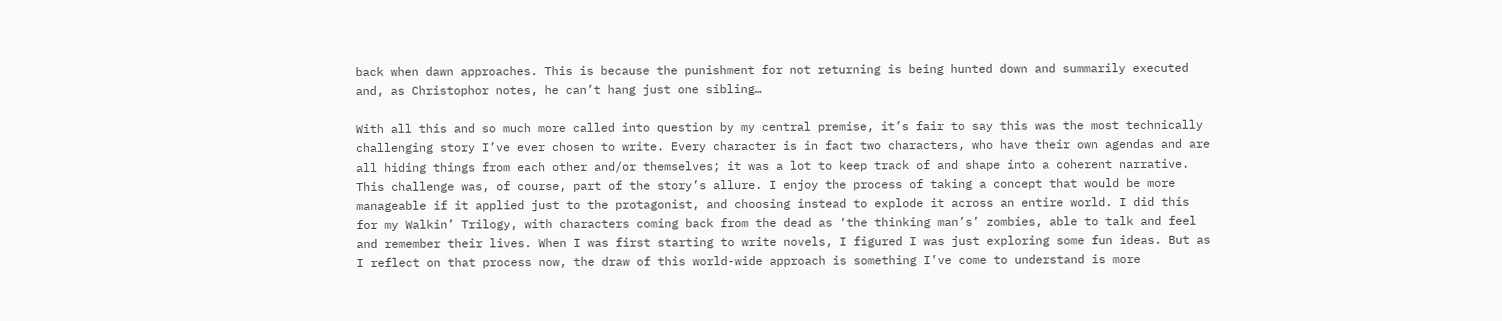back when dawn approaches. This is because the punishment for not returning is being hunted down and summarily executed and, as Christophor notes, he can’t hang just one sibling…

With all this and so much more called into question by my central premise, it’s fair to say this was the most technically challenging story I’ve ever chosen to write. Every character is in fact two characters, who have their own agendas and are all hiding things from each other and/or themselves; it was a lot to keep track of and shape into a coherent narrative. This challenge was, of course, part of the story’s allure. I enjoy the process of taking a concept that would be more manageable if it applied just to the protagonist, and choosing instead to explode it across an entire world. I did this for my Walkin’ Trilogy, with characters coming back from the dead as ‘the thinking man’s’ zombies, able to talk and feel and remember their lives. When I was first starting to write novels, I figured I was just exploring some fun ideas. But as I reflect on that process now, the draw of this world-wide approach is something I’ve come to understand is more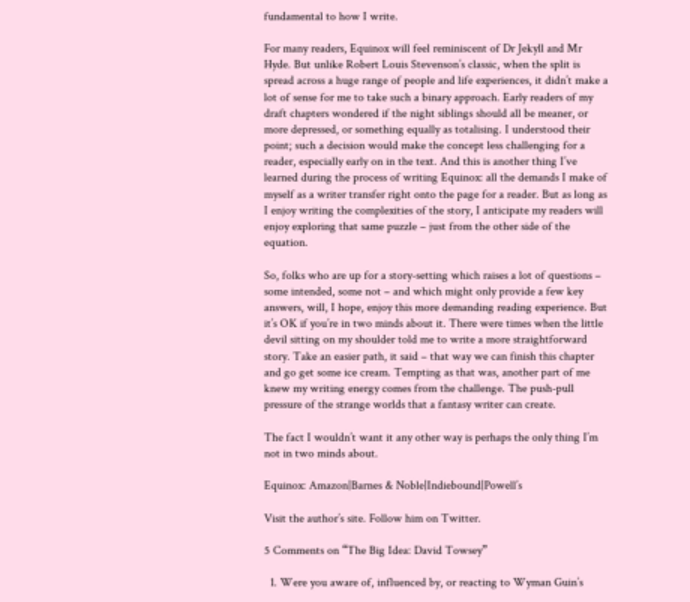fundamental to how I write.

For many readers, Equinox will feel reminiscent of Dr Jekyll and Mr Hyde. But unlike Robert Louis Stevenson’s classic, when the split is spread across a huge range of people and life experiences, it didn’t make a lot of sense for me to take such a binary approach. Early readers of my draft chapters wondered if the night siblings should all be meaner, or more depressed, or something equally as totalising. I understood their point; such a decision would make the concept less challenging for a reader, especially early on in the text. And this is another thing I’ve learned during the process of writing Equinox: all the demands I make of myself as a writer transfer right onto the page for a reader. But as long as I enjoy writing the complexities of the story, I anticipate my readers will enjoy exploring that same puzzle – just from the other side of the equation.

So, folks who are up for a story-setting which raises a lot of questions – some intended, some not – and which might only provide a few key answers, will, I hope, enjoy this more demanding reading experience. But it’s OK if you’re in two minds about it. There were times when the little devil sitting on my shoulder told me to write a more straightforward story. Take an easier path, it said – that way we can finish this chapter and go get some ice cream. Tempting as that was, another part of me knew my writing energy comes from the challenge. The push-pull pressure of the strange worlds that a fantasy writer can create.

The fact I wouldn’t want it any other way is perhaps the only thing I’m not in two minds about.

Equinox: Amazon|Barnes & Noble|Indiebound|Powell’s

Visit the author’s site. Follow him on Twitter.

5 Comments on “The Big Idea: David Towsey”

  1. Were you aware of, influenced by, or reacting to Wyman Guin’s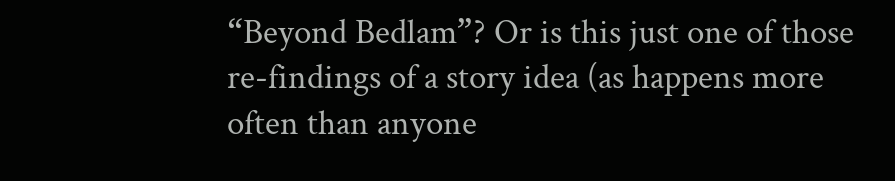“Beyond Bedlam”? Or is this just one of those re-findings of a story idea (as happens more often than anyone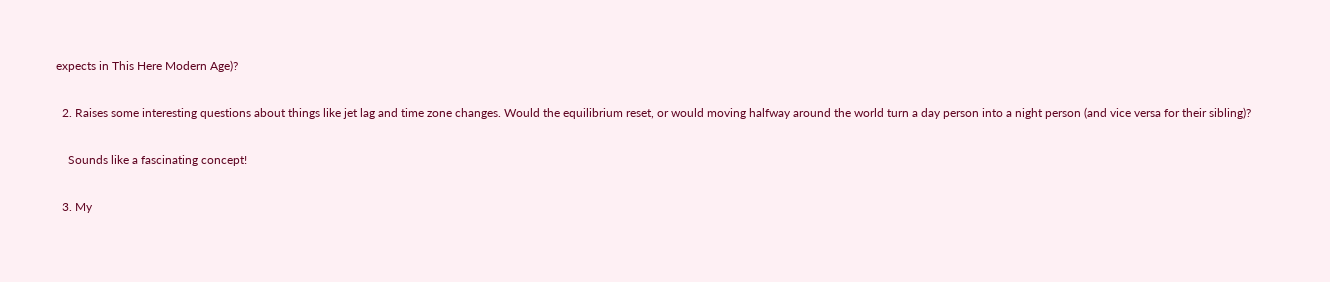expects in This Here Modern Age)?

  2. Raises some interesting questions about things like jet lag and time zone changes. Would the equilibrium reset, or would moving halfway around the world turn a day person into a night person (and vice versa for their sibling)?

    Sounds like a fascinating concept!

  3. My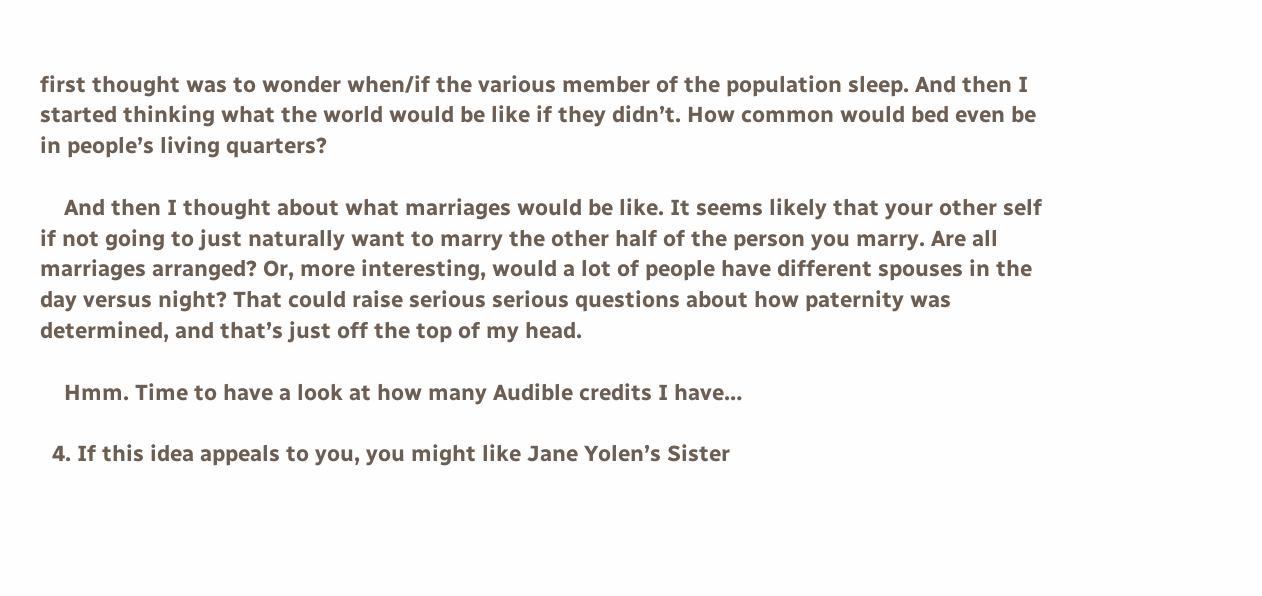first thought was to wonder when/if the various member of the population sleep. And then I started thinking what the world would be like if they didn’t. How common would bed even be in people’s living quarters?

    And then I thought about what marriages would be like. It seems likely that your other self if not going to just naturally want to marry the other half of the person you marry. Are all marriages arranged? Or, more interesting, would a lot of people have different spouses in the day versus night? That could raise serious serious questions about how paternity was determined, and that’s just off the top of my head.

    Hmm. Time to have a look at how many Audible credits I have…

  4. If this idea appeals to you, you might like Jane Yolen’s Sister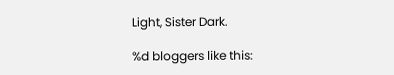Light, Sister Dark.

%d bloggers like this: